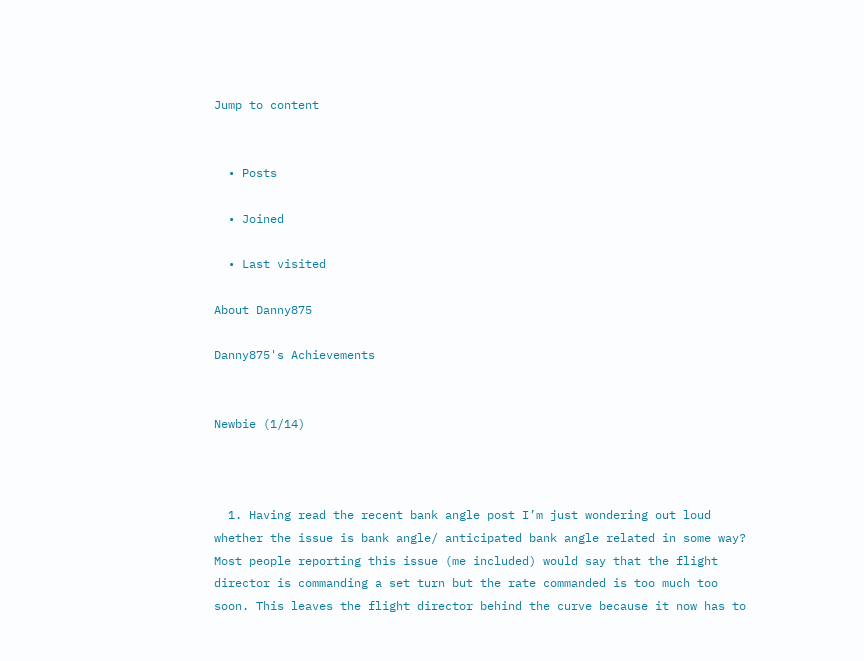Jump to content


  • Posts

  • Joined

  • Last visited

About Danny875

Danny875's Achievements


Newbie (1/14)



  1. Having read the recent bank angle post I’m just wondering out loud whether the issue is bank angle/ anticipated bank angle related in some way? Most people reporting this issue (me included) would say that the flight director is commanding a set turn but the rate commanded is too much too soon. This leaves the flight director behind the curve because it now has to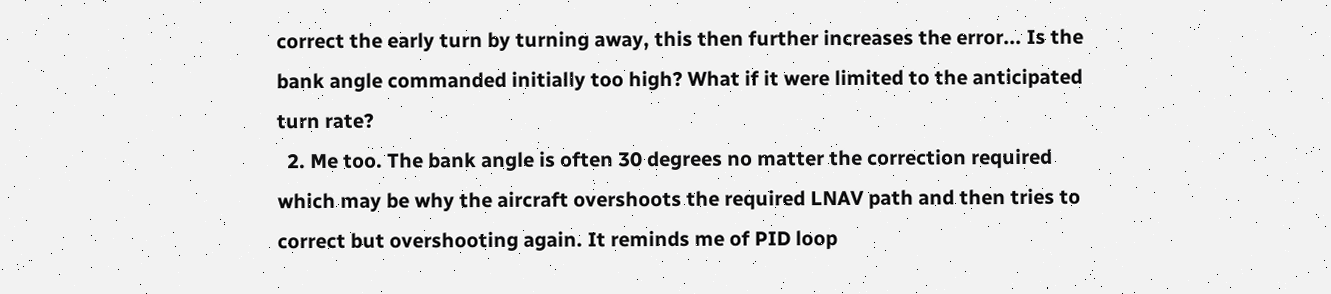correct the early turn by turning away, this then further increases the error... Is the bank angle commanded initially too high? What if it were limited to the anticipated turn rate?
  2. Me too. The bank angle is often 30 degrees no matter the correction required which may be why the aircraft overshoots the required LNAV path and then tries to correct but overshooting again. It reminds me of PID loop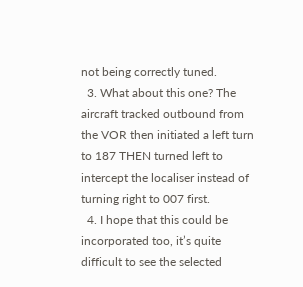not being correctly tuned.
  3. What about this one? The aircraft tracked outbound from the VOR then initiated a left turn to 187 THEN turned left to intercept the localiser instead of turning right to 007 first.
  4. I hope that this could be incorporated too, it’s quite difficult to see the selected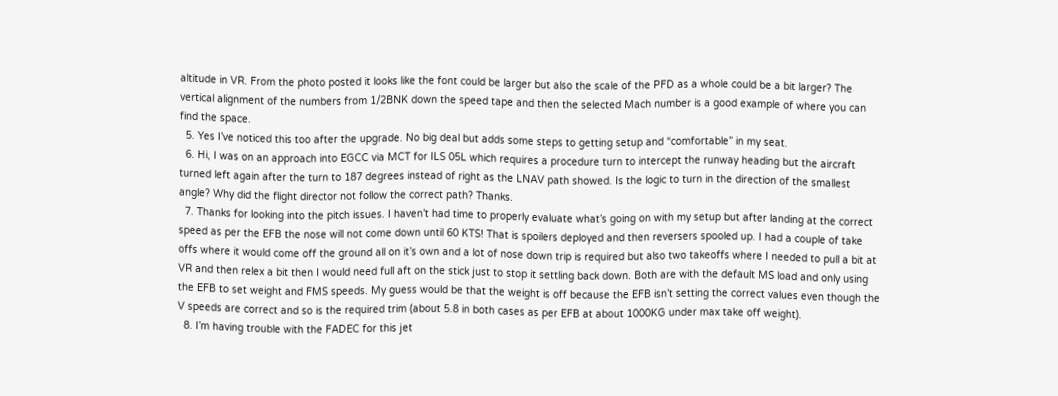altitude in VR. From the photo posted it looks like the font could be larger but also the scale of the PFD as a whole could be a bit larger? The vertical alignment of the numbers from 1/2BNK down the speed tape and then the selected Mach number is a good example of where you can find the space.
  5. Yes I’ve noticed this too after the upgrade. No big deal but adds some steps to getting setup and “comfortable” in my seat.
  6. Hi, I was on an approach into EGCC via MCT for ILS 05L which requires a procedure turn to intercept the runway heading but the aircraft turned left again after the turn to 187 degrees instead of right as the LNAV path showed. Is the logic to turn in the direction of the smallest angle? Why did the flight director not follow the correct path? Thanks.
  7. Thanks for looking into the pitch issues. I haven’t had time to properly evaluate what’s going on with my setup but after landing at the correct speed as per the EFB the nose will not come down until 60 KTS! That is spoilers deployed and then reversers spooled up. I had a couple of take offs where it would come off the ground all on it’s own and a lot of nose down trip is required but also two takeoffs where I needed to pull a bit at VR and then relex a bit then I would need full aft on the stick just to stop it settling back down. Both are with the default MS load and only using the EFB to set weight and FMS speeds. My guess would be that the weight is off because the EFB isn’t setting the correct values even though the V speeds are correct and so is the required trim (about 5.8 in both cases as per EFB at about 1000KG under max take off weight).
  8. I’m having trouble with the FADEC for this jet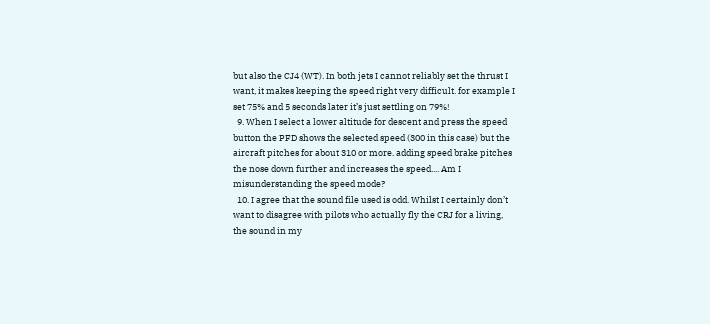but also the CJ4 (WT). In both jets I cannot reliably set the thrust I want, it makes keeping the speed right very difficult. for example I set 75% and 5 seconds later it’s just settling on 79%!
  9. When I select a lower altitude for descent and press the speed button the PFD shows the selected speed (300 in this case) but the aircraft pitches for about 310 or more. adding speed brake pitches the nose down further and increases the speed.... Am I misunderstanding the speed mode?
  10. I agree that the sound file used is odd. Whilst I certainly don’t want to disagree with pilots who actually fly the CRJ for a living, the sound in my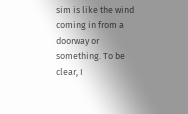sim is like the wind coming in from a doorway or something. To be clear, I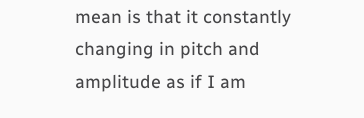mean is that it constantly changing in pitch and amplitude as if I am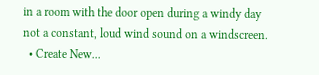in a room with the door open during a windy day not a constant, loud wind sound on a windscreen.
  • Create New...